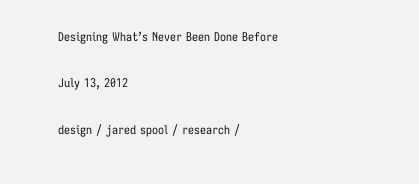Designing What’s Never Been Done Before

July 13, 2012

design / jared spool / research /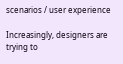scenarios / user experience

Increasingly, designers are trying to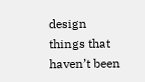design things that haven’t been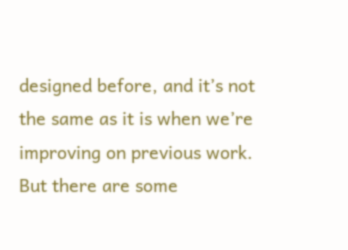designed before, and it’s not the same as it is when we’re improving on previous work. But there are some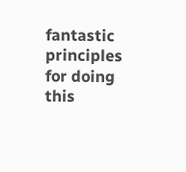fantastic principles for doing this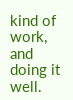kind of work, and doing it well.